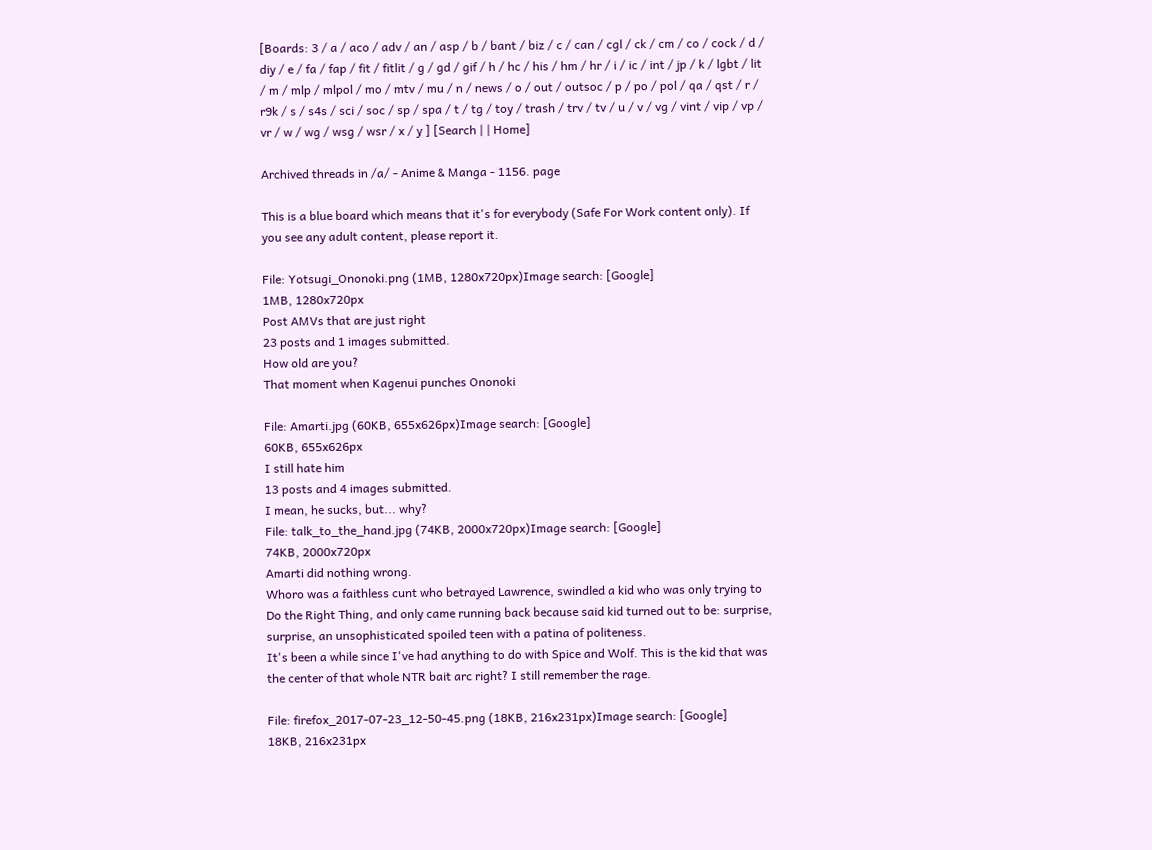[Boards: 3 / a / aco / adv / an / asp / b / bant / biz / c / can / cgl / ck / cm / co / cock / d / diy / e / fa / fap / fit / fitlit / g / gd / gif / h / hc / his / hm / hr / i / ic / int / jp / k / lgbt / lit / m / mlp / mlpol / mo / mtv / mu / n / news / o / out / outsoc / p / po / pol / qa / qst / r / r9k / s / s4s / sci / soc / sp / spa / t / tg / toy / trash / trv / tv / u / v / vg / vint / vip / vp / vr / w / wg / wsg / wsr / x / y ] [Search | | Home]

Archived threads in /a/ - Anime & Manga - 1156. page

This is a blue board which means that it's for everybody (Safe For Work content only). If you see any adult content, please report it.

File: Yotsugi_Ononoki.png (1MB, 1280x720px)Image search: [Google]
1MB, 1280x720px
Post AMVs that are just right
23 posts and 1 images submitted.
How old are you?
That moment when Kagenui punches Ononoki

File: Amarti.jpg (60KB, 655x626px)Image search: [Google]
60KB, 655x626px
I still hate him
13 posts and 4 images submitted.
I mean, he sucks, but... why?
File: talk_to_the_hand.jpg (74KB, 2000x720px)Image search: [Google]
74KB, 2000x720px
Amarti did nothing wrong.
Whoro was a faithless cunt who betrayed Lawrence, swindled a kid who was only trying to Do the Right Thing, and only came running back because said kid turned out to be: surprise, surprise, an unsophisticated spoiled teen with a patina of politeness.
It's been a while since I've had anything to do with Spice and Wolf. This is the kid that was the center of that whole NTR bait arc right? I still remember the rage.

File: firefox_2017-07-23_12-50-45.png (18KB, 216x231px)Image search: [Google]
18KB, 216x231px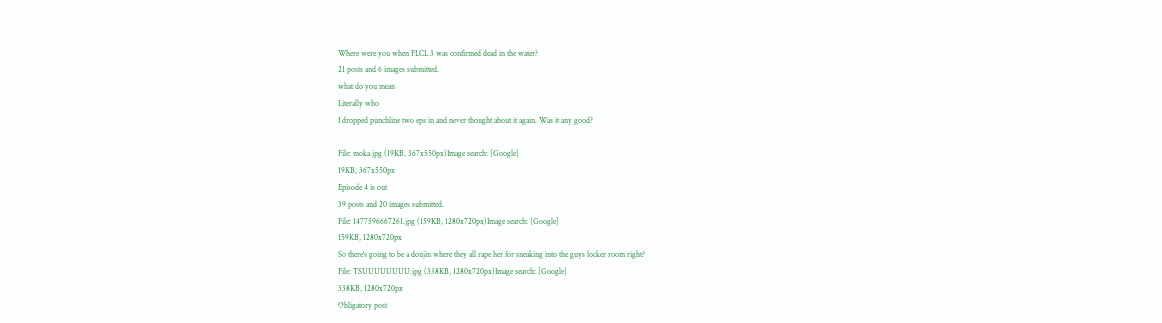Where were you when FLCL 3 was confirmed dead in the water?
21 posts and 6 images submitted.
what do you mean
Literally who
I dropped punchline two eps in and never thought about it again. Was it any good?

File: moka.jpg (19KB, 367x550px)Image search: [Google]
19KB, 367x550px
Episode 4 is out
39 posts and 20 images submitted.
File: 1477596667261.jpg (159KB, 1280x720px)Image search: [Google]
159KB, 1280x720px
So there's going to be a doujin where they all rape her for sneaking into the guys locker room right?
File: TSUUUUUUUU.jpg (338KB, 1280x720px)Image search: [Google]
338KB, 1280x720px
Obligatory post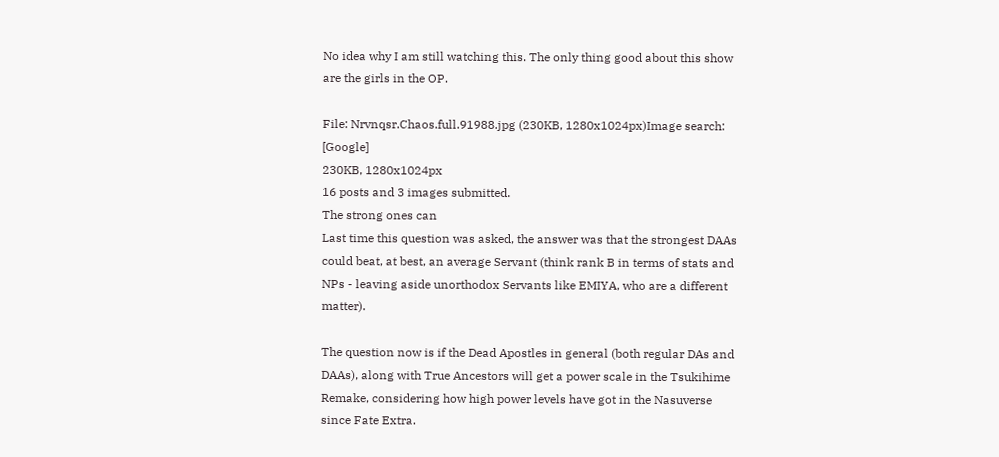No idea why I am still watching this. The only thing good about this show are the girls in the OP.

File: Nrvnqsr.Chaos.full.91988.jpg (230KB, 1280x1024px)Image search: [Google]
230KB, 1280x1024px
16 posts and 3 images submitted.
The strong ones can
Last time this question was asked, the answer was that the strongest DAAs could beat, at best, an average Servant (think rank B in terms of stats and NPs - leaving aside unorthodox Servants like EMIYA, who are a different matter).

The question now is if the Dead Apostles in general (both regular DAs and DAAs), along with True Ancestors will get a power scale in the Tsukihime Remake, considering how high power levels have got in the Nasuverse since Fate Extra.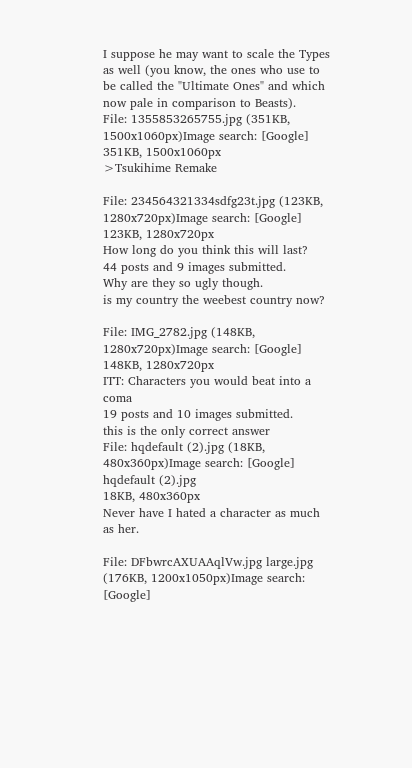I suppose he may want to scale the Types as well (you know, the ones who use to be called the "Ultimate Ones" and which now pale in comparison to Beasts).
File: 1355853265755.jpg (351KB, 1500x1060px)Image search: [Google]
351KB, 1500x1060px
>Tsukihime Remake

File: 234564321334sdfg23t.jpg (123KB, 1280x720px)Image search: [Google]
123KB, 1280x720px
How long do you think this will last?
44 posts and 9 images submitted.
Why are they so ugly though.
is my country the weebest country now?

File: IMG_2782.jpg (148KB, 1280x720px)Image search: [Google]
148KB, 1280x720px
ITT: Characters you would beat into a coma
19 posts and 10 images submitted.
this is the only correct answer
File: hqdefault (2).jpg (18KB, 480x360px)Image search: [Google]
hqdefault (2).jpg
18KB, 480x360px
Never have I hated a character as much as her.

File: DFbwrcAXUAAqlVw.jpg large.jpg (176KB, 1200x1050px)Image search: [Google]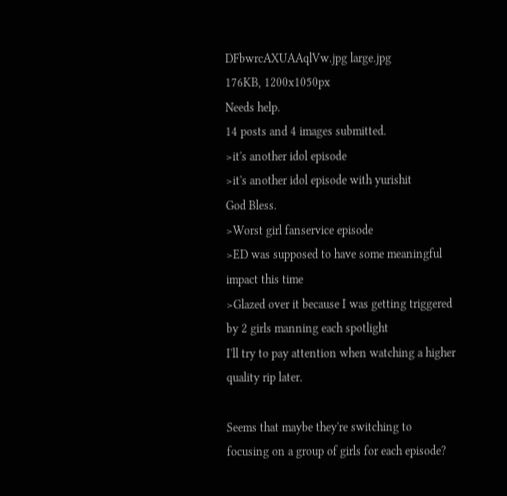DFbwrcAXUAAqlVw.jpg large.jpg
176KB, 1200x1050px
Needs help.
14 posts and 4 images submitted.
>it's another idol episode
>it's another idol episode with yurishit
God Bless.
>Worst girl fanservice episode
>ED was supposed to have some meaningful impact this time
>Glazed over it because I was getting triggered by 2 girls manning each spotlight
I'll try to pay attention when watching a higher quality rip later.

Seems that maybe they're switching to focusing on a group of girls for each episode?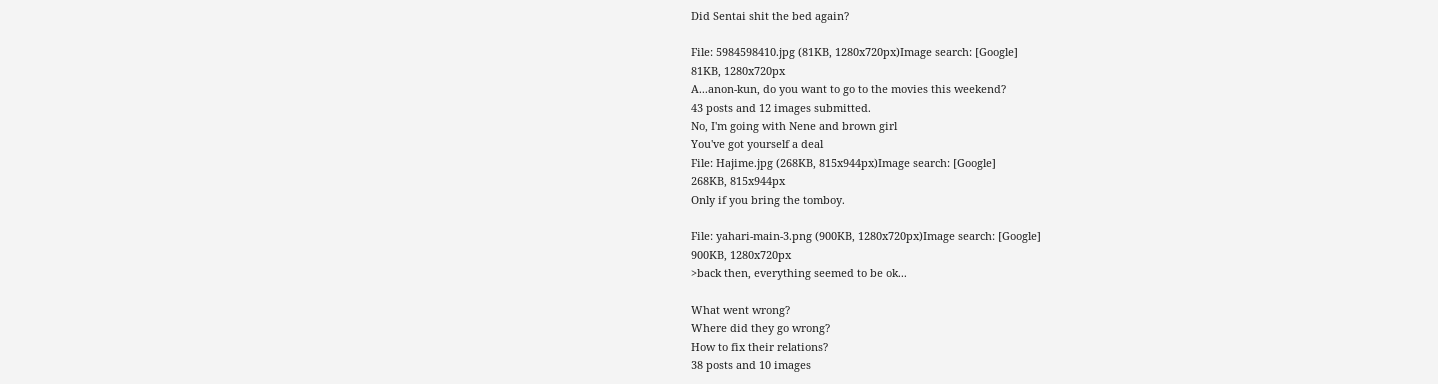Did Sentai shit the bed again?

File: 5984598410.jpg (81KB, 1280x720px)Image search: [Google]
81KB, 1280x720px
A...anon-kun, do you want to go to the movies this weekend?
43 posts and 12 images submitted.
No, I'm going with Nene and brown girl
You've got yourself a deal
File: Hajime.jpg (268KB, 815x944px)Image search: [Google]
268KB, 815x944px
Only if you bring the tomboy.

File: yahari-main-3.png (900KB, 1280x720px)Image search: [Google]
900KB, 1280x720px
>back then, everything seemed to be ok...

What went wrong?
Where did they go wrong?
How to fix their relations?
38 posts and 10 images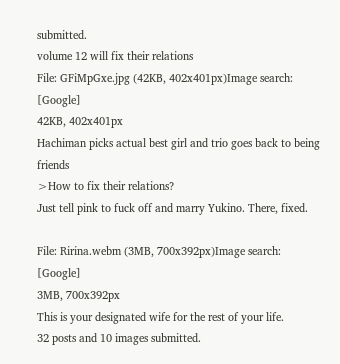submitted.
volume 12 will fix their relations
File: GFiMpGxe.jpg (42KB, 402x401px)Image search: [Google]
42KB, 402x401px
Hachiman picks actual best girl and trio goes back to being friends
>How to fix their relations?
Just tell pink to fuck off and marry Yukino. There, fixed.

File: Ririna.webm (3MB, 700x392px)Image search: [Google]
3MB, 700x392px
This is your designated wife for the rest of your life.
32 posts and 10 images submitted.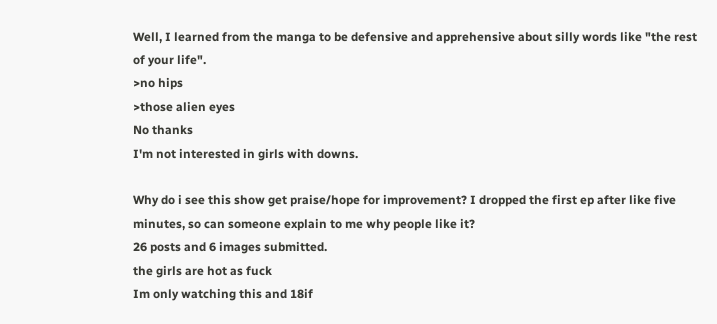Well, I learned from the manga to be defensive and apprehensive about silly words like "the rest of your life".
>no hips
>those alien eyes
No thanks
I'm not interested in girls with downs.

Why do i see this show get praise/hope for improvement? I dropped the first ep after like five minutes, so can someone explain to me why people like it?
26 posts and 6 images submitted.
the girls are hot as fuck
Im only watching this and 18if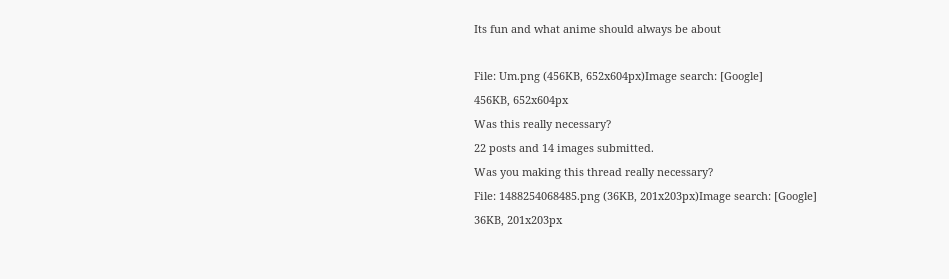Its fun and what anime should always be about

File: Um.png (456KB, 652x604px)Image search: [Google]
456KB, 652x604px
Was this really necessary?
22 posts and 14 images submitted.
Was you making this thread really necessary?
File: 1488254068485.png (36KB, 201x203px)Image search: [Google]
36KB, 201x203px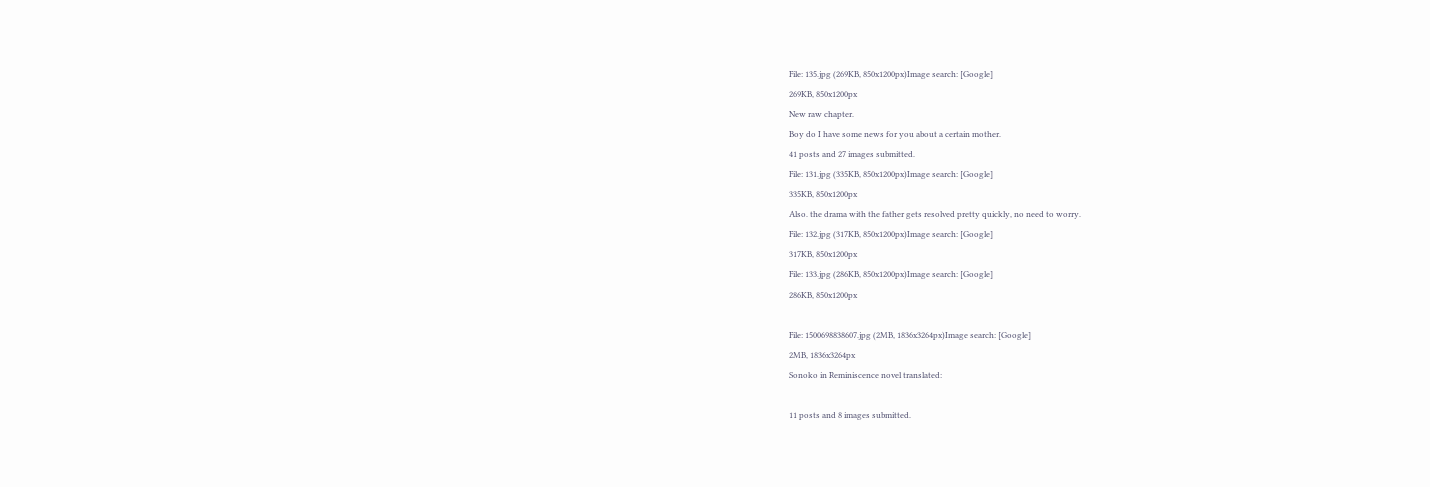File: 135.jpg (269KB, 850x1200px)Image search: [Google]
269KB, 850x1200px
New raw chapter.
Boy do I have some news for you about a certain mother.
41 posts and 27 images submitted.
File: 131.jpg (335KB, 850x1200px)Image search: [Google]
335KB, 850x1200px
Also. the drama with the father gets resolved pretty quickly, no need to worry.
File: 132.jpg (317KB, 850x1200px)Image search: [Google]
317KB, 850x1200px
File: 133.jpg (286KB, 850x1200px)Image search: [Google]
286KB, 850x1200px

File: 1500698838607.jpg (2MB, 1836x3264px)Image search: [Google]
2MB, 1836x3264px
Sonoko in Reminiscence novel translated:

11 posts and 8 images submitted.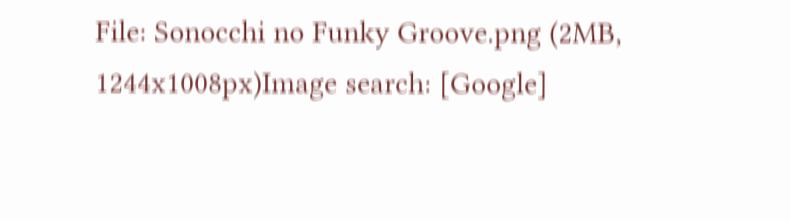File: Sonocchi no Funky Groove.png (2MB, 1244x1008px)Image search: [Google]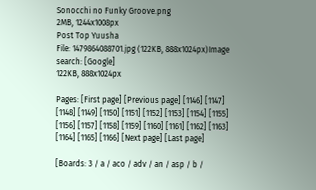Sonocchi no Funky Groove.png
2MB, 1244x1008px
Post Top Yuusha
File: 1479864088701.jpg (122KB, 888x1024px)Image search: [Google]
122KB, 888x1024px

Pages: [First page] [Previous page] [1146] [1147] [1148] [1149] [1150] [1151] [1152] [1153] [1154] [1155] [1156] [1157] [1158] [1159] [1160] [1161] [1162] [1163] [1164] [1165] [1166] [Next page] [Last page]

[Boards: 3 / a / aco / adv / an / asp / b /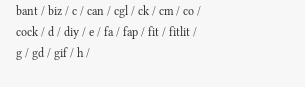bant / biz / c / can / cgl / ck / cm / co / cock / d / diy / e / fa / fap / fit / fitlit / g / gd / gif / h /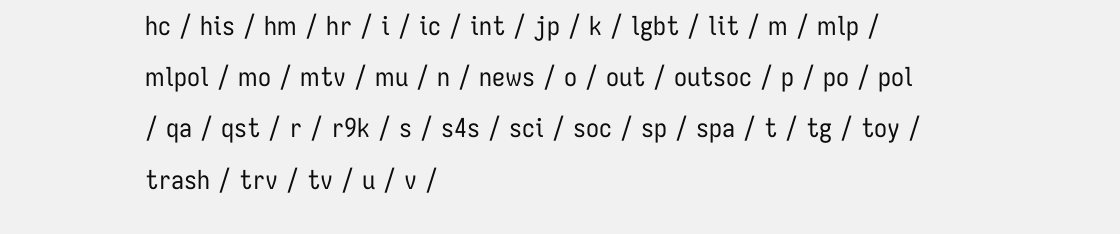hc / his / hm / hr / i / ic / int / jp / k / lgbt / lit / m / mlp / mlpol / mo / mtv / mu / n / news / o / out / outsoc / p / po / pol / qa / qst / r / r9k / s / s4s / sci / soc / sp / spa / t / tg / toy / trash / trv / tv / u / v /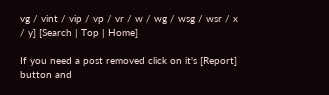vg / vint / vip / vp / vr / w / wg / wsg / wsr / x / y] [Search | Top | Home]

If you need a post removed click on it's [Report] button and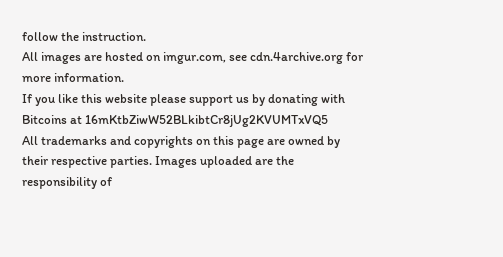follow the instruction.
All images are hosted on imgur.com, see cdn.4archive.org for more information.
If you like this website please support us by donating with Bitcoins at 16mKtbZiwW52BLkibtCr8jUg2KVUMTxVQ5
All trademarks and copyrights on this page are owned by their respective parties. Images uploaded are the responsibility of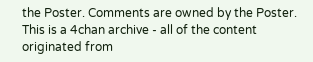the Poster. Comments are owned by the Poster.
This is a 4chan archive - all of the content originated from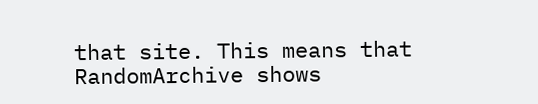that site. This means that RandomArchive shows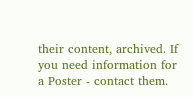their content, archived. If you need information for a Poster - contact them.